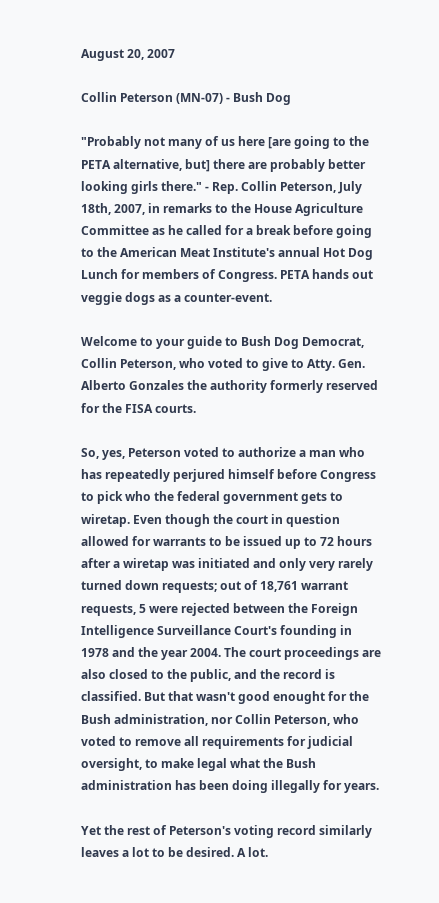August 20, 2007

Collin Peterson (MN-07) - Bush Dog

"Probably not many of us here [are going to the PETA alternative, but] there are probably better looking girls there." - Rep. Collin Peterson, July 18th, 2007, in remarks to the House Agriculture Committee as he called for a break before going to the American Meat Institute's annual Hot Dog Lunch for members of Congress. PETA hands out veggie dogs as a counter-event.

Welcome to your guide to Bush Dog Democrat, Collin Peterson, who voted to give to Atty. Gen. Alberto Gonzales the authority formerly reserved for the FISA courts.

So, yes, Peterson voted to authorize a man who has repeatedly perjured himself before Congress to pick who the federal government gets to wiretap. Even though the court in question allowed for warrants to be issued up to 72 hours after a wiretap was initiated and only very rarely turned down requests; out of 18,761 warrant requests, 5 were rejected between the Foreign Intelligence Surveillance Court's founding in 1978 and the year 2004. The court proceedings are also closed to the public, and the record is classified. But that wasn't good enought for the Bush administration, nor Collin Peterson, who voted to remove all requirements for judicial oversight, to make legal what the Bush administration has been doing illegally for years.

Yet the rest of Peterson's voting record similarly leaves a lot to be desired. A lot.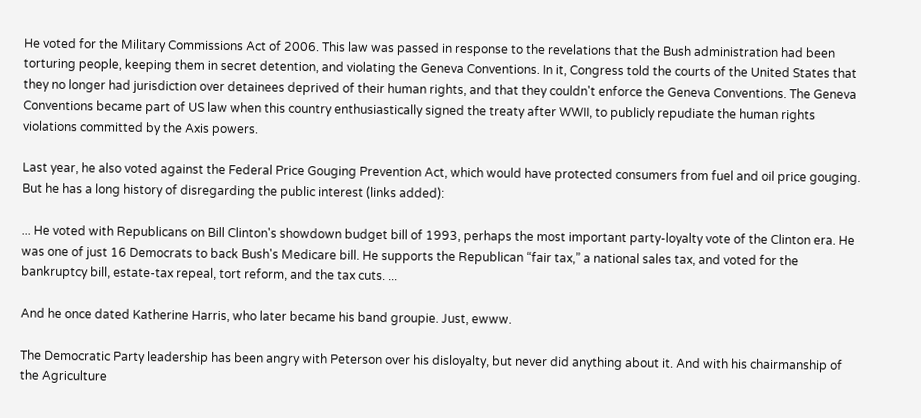He voted for the Military Commissions Act of 2006. This law was passed in response to the revelations that the Bush administration had been torturing people, keeping them in secret detention, and violating the Geneva Conventions. In it, Congress told the courts of the United States that they no longer had jurisdiction over detainees deprived of their human rights, and that they couldn't enforce the Geneva Conventions. The Geneva Conventions became part of US law when this country enthusiastically signed the treaty after WWII, to publicly repudiate the human rights violations committed by the Axis powers.

Last year, he also voted against the Federal Price Gouging Prevention Act, which would have protected consumers from fuel and oil price gouging. But he has a long history of disregarding the public interest (links added):

... He voted with Republicans on Bill Clinton's showdown budget bill of 1993, perhaps the most important party-loyalty vote of the Clinton era. He was one of just 16 Democrats to back Bush's Medicare bill. He supports the Republican “fair tax,” a national sales tax, and voted for the bankruptcy bill, estate-tax repeal, tort reform, and the tax cuts. ...

And he once dated Katherine Harris, who later became his band groupie. Just, ewww.

The Democratic Party leadership has been angry with Peterson over his disloyalty, but never did anything about it. And with his chairmanship of the Agriculture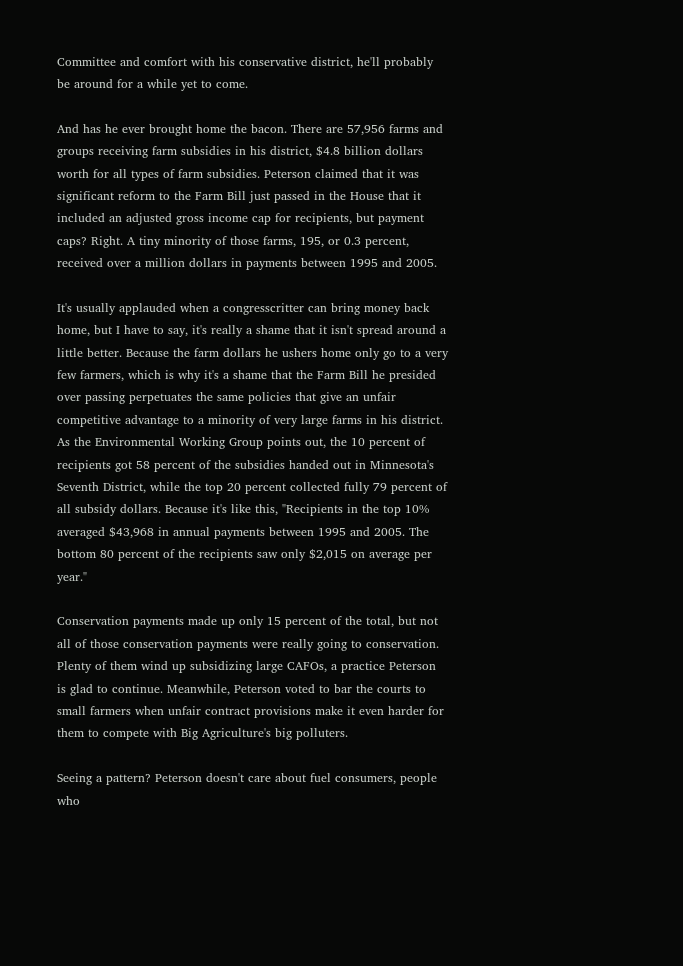Committee and comfort with his conservative district, he'll probably be around for a while yet to come.

And has he ever brought home the bacon. There are 57,956 farms and groups receiving farm subsidies in his district, $4.8 billion dollars worth for all types of farm subsidies. Peterson claimed that it was significant reform to the Farm Bill just passed in the House that it included an adjusted gross income cap for recipients, but payment caps? Right. A tiny minority of those farms, 195, or 0.3 percent, received over a million dollars in payments between 1995 and 2005.

It's usually applauded when a congresscritter can bring money back home, but I have to say, it's really a shame that it isn't spread around a little better. Because the farm dollars he ushers home only go to a very few farmers, which is why it's a shame that the Farm Bill he presided over passing perpetuates the same policies that give an unfair competitive advantage to a minority of very large farms in his district. As the Environmental Working Group points out, the 10 percent of recipients got 58 percent of the subsidies handed out in Minnesota's Seventh District, while the top 20 percent collected fully 79 percent of all subsidy dollars. Because it's like this, "Recipients in the top 10% averaged $43,968 in annual payments between 1995 and 2005. The bottom 80 percent of the recipients saw only $2,015 on average per year."

Conservation payments made up only 15 percent of the total, but not all of those conservation payments were really going to conservation. Plenty of them wind up subsidizing large CAFOs, a practice Peterson is glad to continue. Meanwhile, Peterson voted to bar the courts to small farmers when unfair contract provisions make it even harder for them to compete with Big Agriculture's big polluters.

Seeing a pattern? Peterson doesn't care about fuel consumers, people who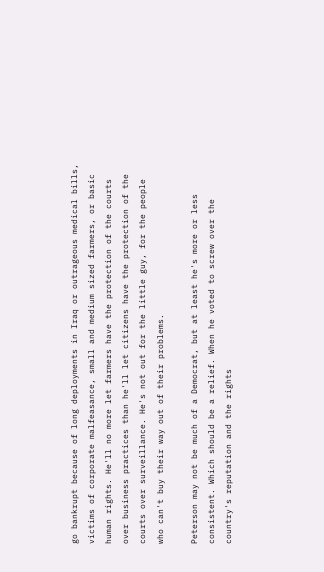go bankrupt because of long deployments in Iraq or outrageous medical bills, victims of corporate malfeasance, small and medium sized farmers, or basic human rights. He'll no more let farmers have the protection of the courts over business practices than he'll let citizens have the protection of the courts over surveillance. He's not out for the little guy, for the people who can't buy their way out of their problems.

Peterson may not be much of a Democrat, but at least he's more or less consistent. Which should be a relief. When he voted to screw over the country's reputation and the rights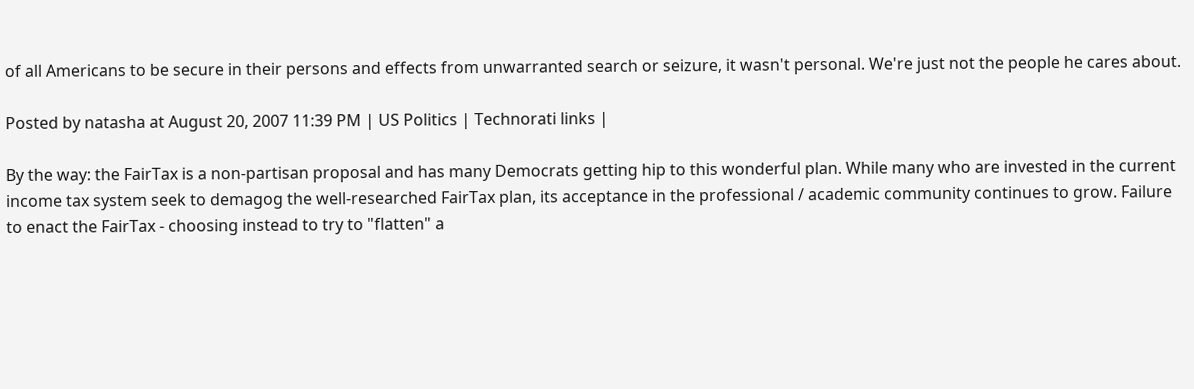of all Americans to be secure in their persons and effects from unwarranted search or seizure, it wasn't personal. We're just not the people he cares about.

Posted by natasha at August 20, 2007 11:39 PM | US Politics | Technorati links |

By the way: the FairTax is a non-partisan proposal and has many Democrats getting hip to this wonderful plan. While many who are invested in the current income tax system seek to demagog the well-researched FairTax plan, its acceptance in the professional / academic community continues to grow. Failure to enact the FairTax - choosing instead to try to "flatten" a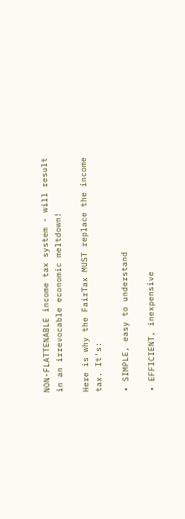NON-FLATTENABLE income tax system - will result in an irrevocable economic meltdown!

Here is why the FairTax MUST replace the income tax. It's:

• SIMPLE, easy to understand

• EFFICIENT, inexpensive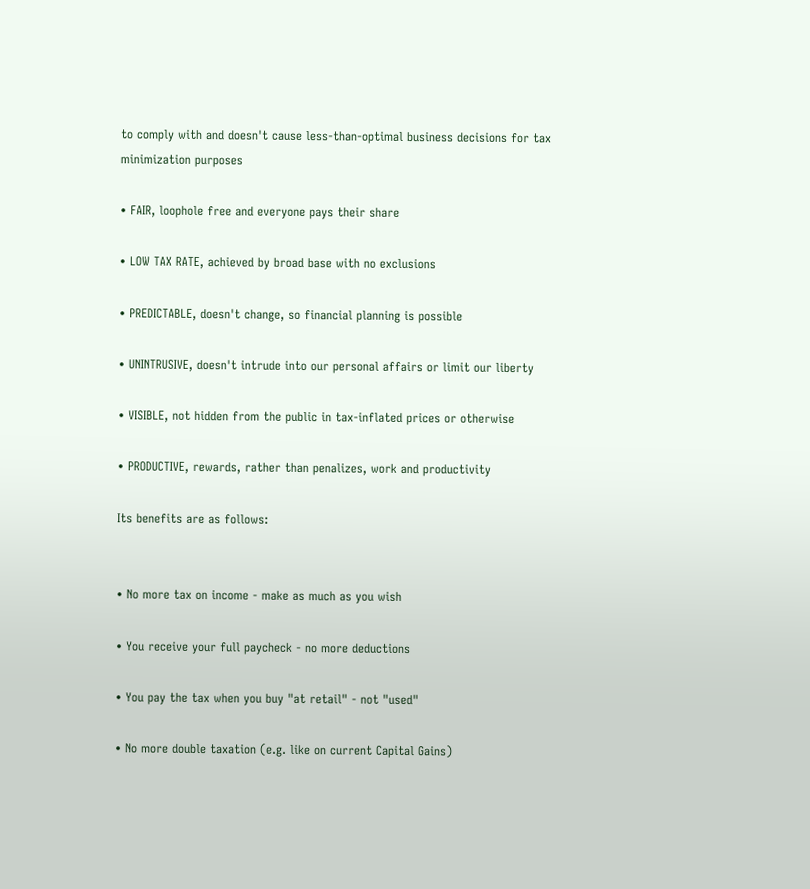to comply with and doesn't cause less-than-optimal business decisions for tax minimization purposes

• FAIR, loophole free and everyone pays their share

• LOW TAX RATE, achieved by broad base with no exclusions

• PREDICTABLE, doesn't change, so financial planning is possible

• UNINTRUSIVE, doesn't intrude into our personal affairs or limit our liberty

• VISIBLE, not hidden from the public in tax-inflated prices or otherwise

• PRODUCTIVE, rewards, rather than penalizes, work and productivity

Its benefits are as follows:


• No more tax on income - make as much as you wish

• You receive your full paycheck - no more deductions

• You pay the tax when you buy "at retail" - not "used"

• No more double taxation (e.g. like on current Capital Gains)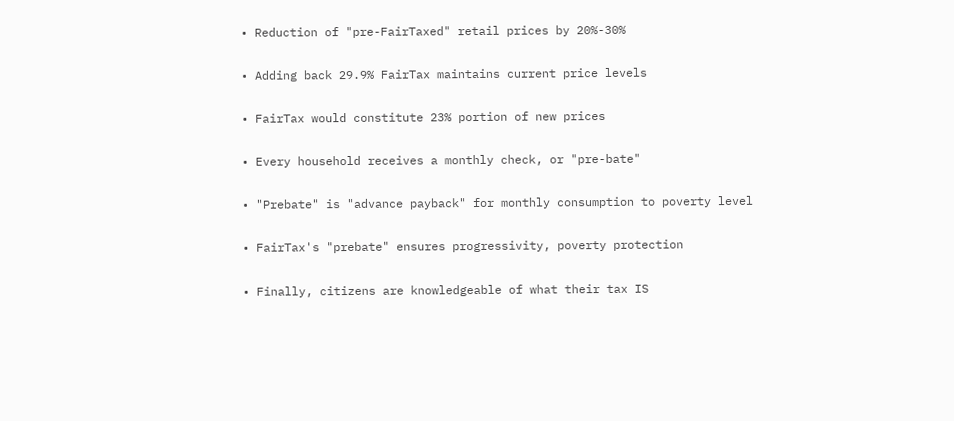• Reduction of "pre-FairTaxed" retail prices by 20%-30%

• Adding back 29.9% FairTax maintains current price levels

• FairTax would constitute 23% portion of new prices

• Every household receives a monthly check, or "pre-bate"

• "Prebate" is "advance payback" for monthly consumption to poverty level

• FairTax's "prebate" ensures progressivity, poverty protection

• Finally, citizens are knowledgeable of what their tax IS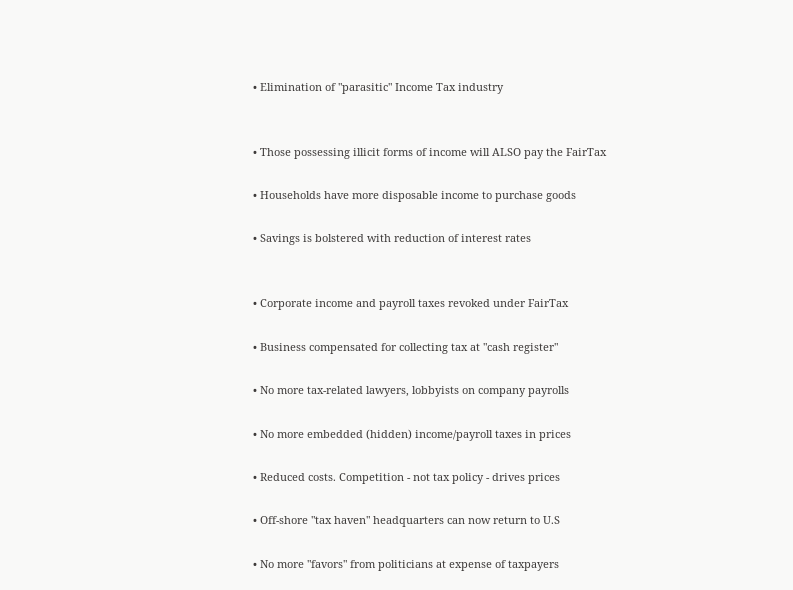• Elimination of "parasitic" Income Tax industry


• Those possessing illicit forms of income will ALSO pay the FairTax

• Households have more disposable income to purchase goods

• Savings is bolstered with reduction of interest rates


• Corporate income and payroll taxes revoked under FairTax

• Business compensated for collecting tax at "cash register"

• No more tax-related lawyers, lobbyists on company payrolls

• No more embedded (hidden) income/payroll taxes in prices

• Reduced costs. Competition - not tax policy - drives prices

• Off-shore "tax haven" headquarters can now return to U.S

• No more "favors" from politicians at expense of taxpayers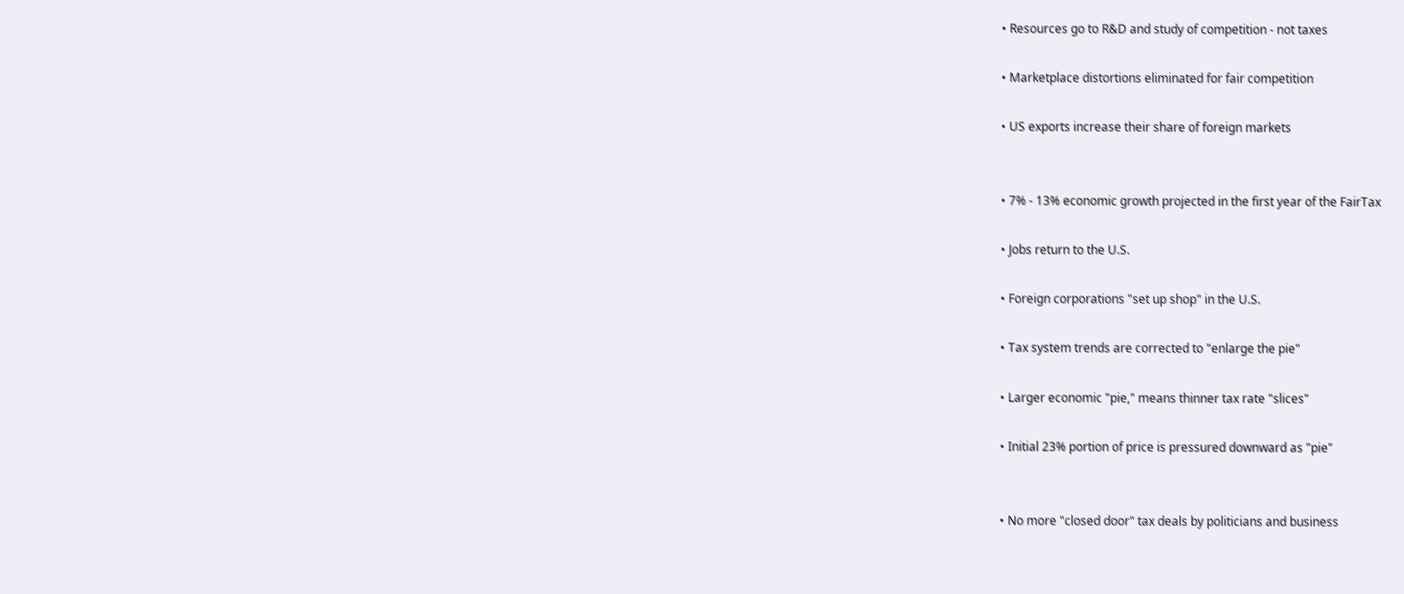• Resources go to R&D and study of competition - not taxes

• Marketplace distortions eliminated for fair competition

• US exports increase their share of foreign markets


• 7% - 13% economic growth projected in the first year of the FairTax

• Jobs return to the U.S.

• Foreign corporations "set up shop" in the U.S.

• Tax system trends are corrected to "enlarge the pie"

• Larger economic "pie," means thinner tax rate "slices"

• Initial 23% portion of price is pressured downward as "pie"


• No more "closed door" tax deals by politicians and business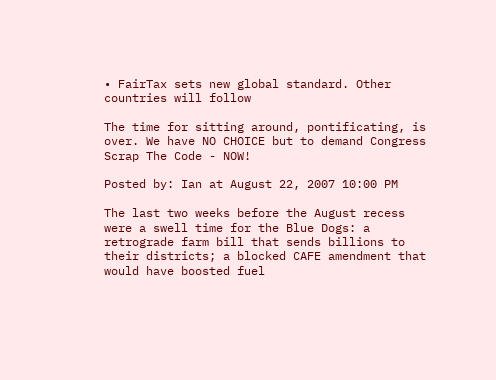• FairTax sets new global standard. Other countries will follow

The time for sitting around, pontificating, is over. We have NO CHOICE but to demand Congress Scrap The Code - NOW!

Posted by: Ian at August 22, 2007 10:00 PM

The last two weeks before the August recess were a swell time for the Blue Dogs: a retrograde farm bill that sends billions to their districts; a blocked CAFE amendment that would have boosted fuel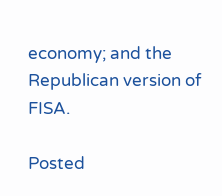economy; and the Republican version of FISA.

Posted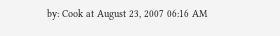by: Cook at August 23, 2007 06:16 AM